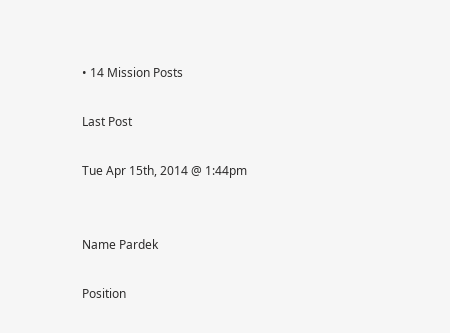• 14 Mission Posts

Last Post

Tue Apr 15th, 2014 @ 1:44pm


Name Pardek

Position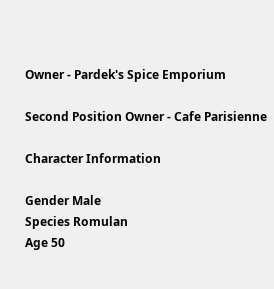Owner - Pardek's Spice Emporium

Second Position Owner - Cafe Parisienne

Character Information

Gender Male
Species Romulan
Age 50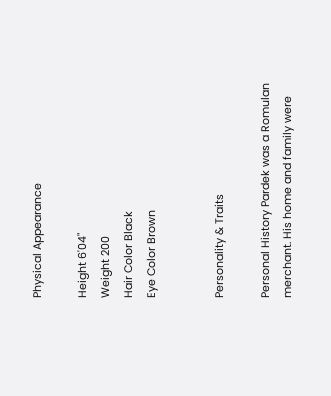Physical Appearance

Height 6'04"
Weight 200
Hair Color Black
Eye Color Brown


Personality & Traits

Personal History Pardek was a Romulan merchant. His home and family were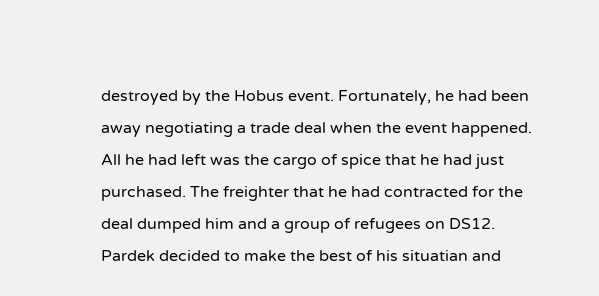destroyed by the Hobus event. Fortunately, he had been away negotiating a trade deal when the event happened. All he had left was the cargo of spice that he had just purchased. The freighter that he had contracted for the deal dumped him and a group of refugees on DS12. Pardek decided to make the best of his situatian and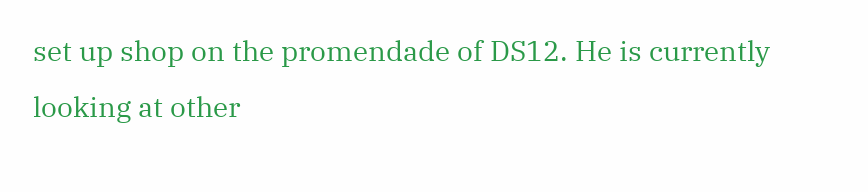set up shop on the promendade of DS12. He is currently looking at other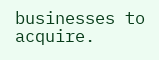businesses to acquire.